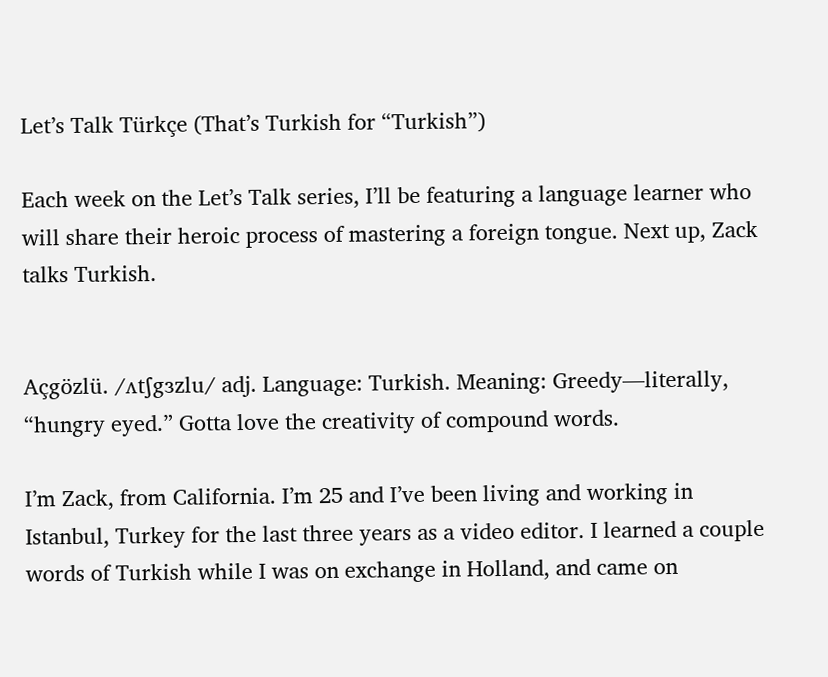Let’s Talk Türkçe (That’s Turkish for “Turkish”)

Each week on the Let’s Talk series, I’ll be featuring a language learner who will share their heroic process of mastering a foreign tongue. Next up, Zack talks Turkish.


Açgözlü. /ʌtʃgɜzlu/ adj. Language: Turkish. Meaning: Greedy—literally, “hungry eyed.” Gotta love the creativity of compound words.

I’m Zack, from California. I’m 25 and I’ve been living and working in Istanbul, Turkey for the last three years as a video editor. I learned a couple words of Turkish while I was on exchange in Holland, and came on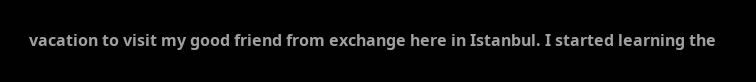vacation to visit my good friend from exchange here in Istanbul. I started learning the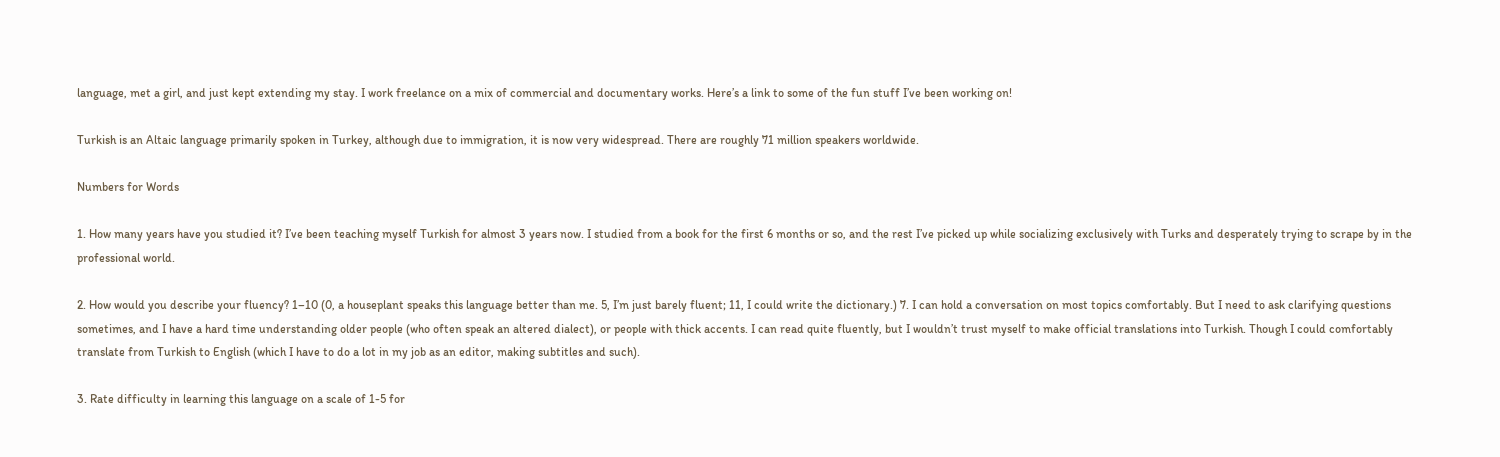language, met a girl, and just kept extending my stay. I work freelance on a mix of commercial and documentary works. Here’s a link to some of the fun stuff I’ve been working on!

Turkish is an Altaic language primarily spoken in Turkey, although due to immigration, it is now very widespread. There are roughly 71 million speakers worldwide.

Numbers for Words

1. How many years have you studied it? I’ve been teaching myself Turkish for almost 3 years now. I studied from a book for the first 6 months or so, and the rest I’ve picked up while socializing exclusively with Turks and desperately trying to scrape by in the professional world.

2. How would you describe your fluency? 1–10 (0, a houseplant speaks this language better than me. 5, I’m just barely fluent; 11, I could write the dictionary.) 7. I can hold a conversation on most topics comfortably. But I need to ask clarifying questions sometimes, and I have a hard time understanding older people (who often speak an altered dialect), or people with thick accents. I can read quite fluently, but I wouldn’t trust myself to make official translations into Turkish. Though I could comfortably translate from Turkish to English (which I have to do a lot in my job as an editor, making subtitles and such).

3. Rate difficulty in learning this language on a scale of 1-5 for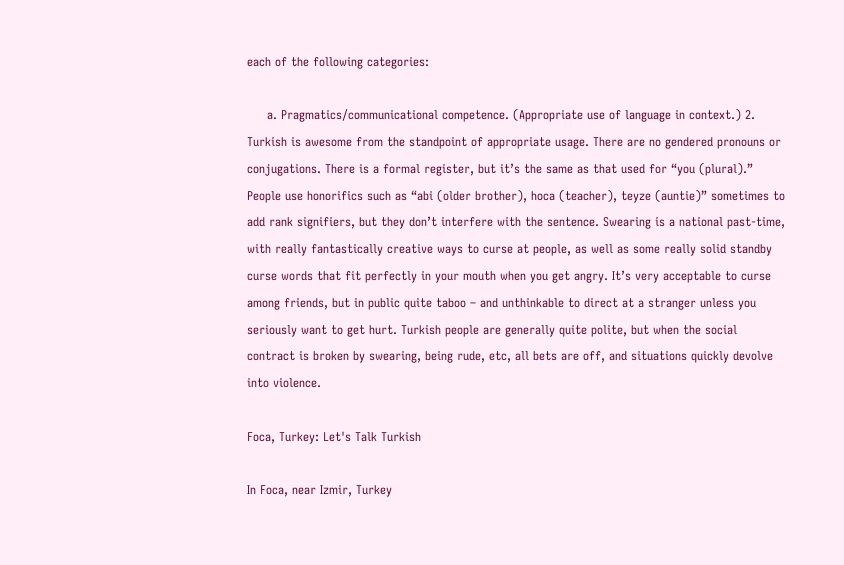each of the following categories:

     a. Pragmatics/communicational competence. (Appropriate use of language in context.) 2. Turkish is awesome from the standpoint of appropriate usage. There are no gendered pronouns or conjugations. There is a formal register, but it’s the same as that used for “you (plural).” People use honorifics such as “abi (older brother), hoca (teacher), teyze (auntie)” sometimes to add rank signifiers, but they don’t interfere with the sentence. Swearing is a national past-time, with really fantastically creative ways to curse at people, as well as some really solid standby curse words that fit perfectly in your mouth when you get angry. It’s very acceptable to curse among friends, but in public quite taboo – and unthinkable to direct at a stranger unless you seriously want to get hurt. Turkish people are generally quite polite, but when the social contract is broken by swearing, being rude, etc, all bets are off, and situations quickly devolve into violence.

Foca, Turkey: Let's Talk Turkish

In Foca, near Izmir, Turkey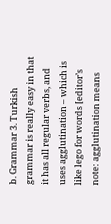b. Grammar 3. Turkish grammar is really easy in that it has all regular verbs, and uses agglutination – which is like lego for words [editor’s note: agglutination means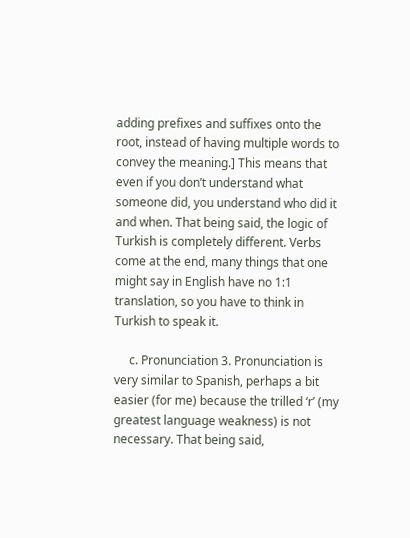adding prefixes and suffixes onto the root, instead of having multiple words to convey the meaning.] This means that even if you don’t understand what someone did, you understand who did it and when. That being said, the logic of Turkish is completely different. Verbs come at the end, many things that one might say in English have no 1:1 translation, so you have to think in Turkish to speak it.

     c. Pronunciation 3. Pronunciation is very similar to Spanish, perhaps a bit easier (for me) because the trilled ‘r’ (my greatest language weakness) is not necessary. That being said,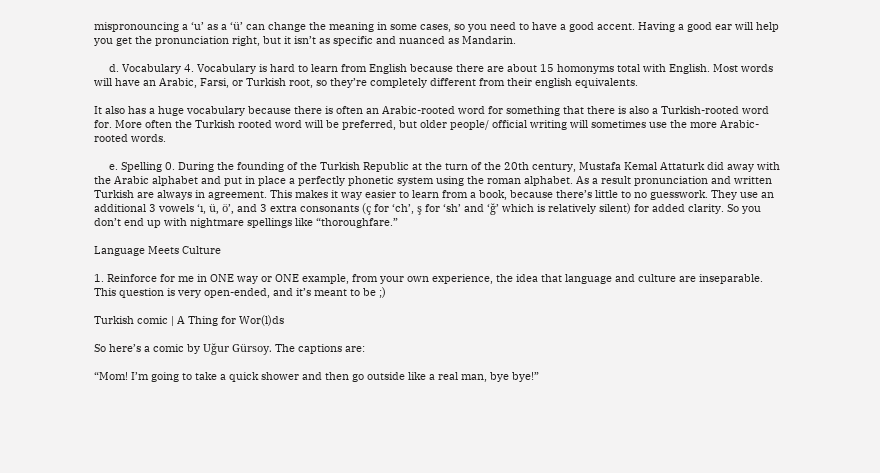mispronouncing a ‘u’ as a ‘ü’ can change the meaning in some cases, so you need to have a good accent. Having a good ear will help you get the pronunciation right, but it isn’t as specific and nuanced as Mandarin.

     d. Vocabulary 4. Vocabulary is hard to learn from English because there are about 15 homonyms total with English. Most words will have an Arabic, Farsi, or Turkish root, so they’re completely different from their english equivalents.

It also has a huge vocabulary because there is often an Arabic-rooted word for something that there is also a Turkish-rooted word for. More often the Turkish rooted word will be preferred, but older people/ official writing will sometimes use the more Arabic-rooted words.

     e. Spelling 0. During the founding of the Turkish Republic at the turn of the 20th century, Mustafa Kemal Attaturk did away with the Arabic alphabet and put in place a perfectly phonetic system using the roman alphabet. As a result pronunciation and written Turkish are always in agreement. This makes it way easier to learn from a book, because there’s little to no guesswork. They use an additional 3 vowels ‘ı, ü, ö’, and 3 extra consonants (ç for ‘ch’, ş for ‘sh’ and ‘ğ’ which is relatively silent) for added clarity. So you don’t end up with nightmare spellings like “thoroughfare.”

Language Meets Culture

1. Reinforce for me in ONE way or ONE example, from your own experience, the idea that language and culture are inseparable. This question is very open-ended, and it’s meant to be ;)

Turkish comic | A Thing for Wor(l)ds

So here’s a comic by Uğur Gürsoy. The captions are:

“Mom! I’m going to take a quick shower and then go outside like a real man, bye bye!”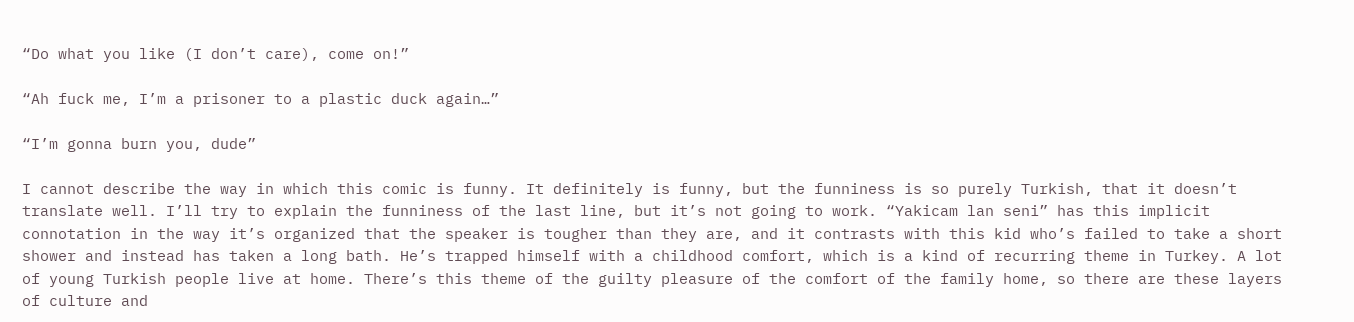“Do what you like (I don’t care), come on!”

“Ah fuck me, I’m a prisoner to a plastic duck again…”

“I’m gonna burn you, dude”

I cannot describe the way in which this comic is funny. It definitely is funny, but the funniness is so purely Turkish, that it doesn’t translate well. I’ll try to explain the funniness of the last line, but it’s not going to work. “Yakicam lan seni” has this implicit connotation in the way it’s organized that the speaker is tougher than they are, and it contrasts with this kid who’s failed to take a short shower and instead has taken a long bath. He’s trapped himself with a childhood comfort, which is a kind of recurring theme in Turkey. A lot of young Turkish people live at home. There’s this theme of the guilty pleasure of the comfort of the family home, so there are these layers of culture and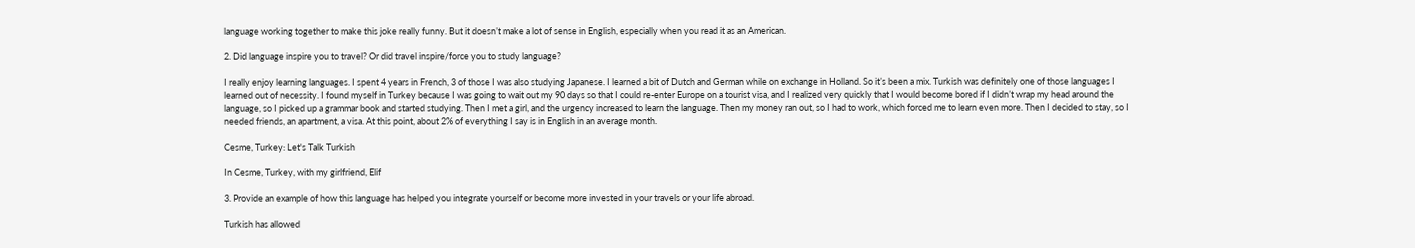language working together to make this joke really funny. But it doesn’t make a lot of sense in English, especially when you read it as an American.

2. Did language inspire you to travel? Or did travel inspire/force you to study language?

I really enjoy learning languages. I spent 4 years in French, 3 of those I was also studying Japanese. I learned a bit of Dutch and German while on exchange in Holland. So it’s been a mix. Turkish was definitely one of those languages I learned out of necessity. I found myself in Turkey because I was going to wait out my 90 days so that I could re-enter Europe on a tourist visa, and I realized very quickly that I would become bored if I didn’t wrap my head around the language, so I picked up a grammar book and started studying. Then I met a girl, and the urgency increased to learn the language. Then my money ran out, so I had to work, which forced me to learn even more. Then I decided to stay, so I needed friends, an apartment, a visa. At this point, about 2% of everything I say is in English in an average month.

Cesme, Turkey: Let's Talk Turkish

In Cesme, Turkey, with my girlfriend, Elif

3. Provide an example of how this language has helped you integrate yourself or become more invested in your travels or your life abroad.

Turkish has allowed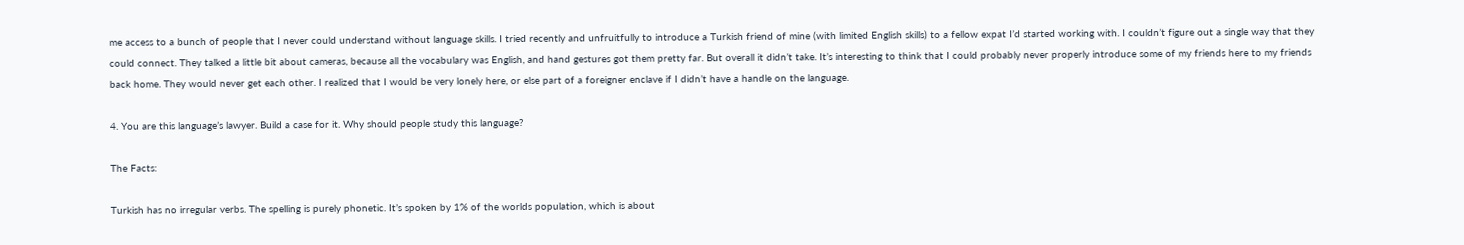me access to a bunch of people that I never could understand without language skills. I tried recently and unfruitfully to introduce a Turkish friend of mine (with limited English skills) to a fellow expat I’d started working with. I couldn’t figure out a single way that they could connect. They talked a little bit about cameras, because all the vocabulary was English, and hand gestures got them pretty far. But overall it didn’t take. It’s interesting to think that I could probably never properly introduce some of my friends here to my friends back home. They would never get each other. I realized that I would be very lonely here, or else part of a foreigner enclave if I didn’t have a handle on the language.

4. You are this language’s lawyer. Build a case for it. Why should people study this language?

The Facts:

Turkish has no irregular verbs. The spelling is purely phonetic. It’s spoken by 1% of the worlds population, which is about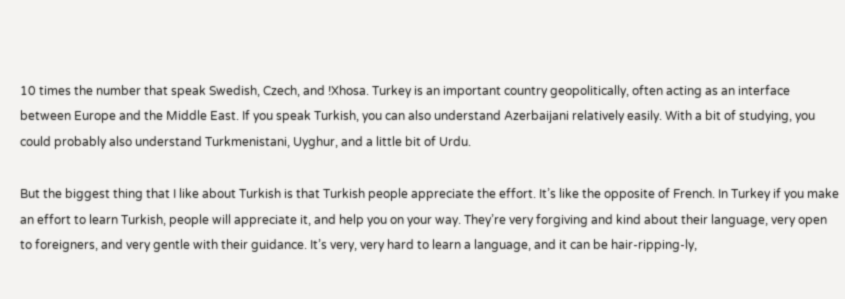10 times the number that speak Swedish, Czech, and !Xhosa. Turkey is an important country geopolitically, often acting as an interface between Europe and the Middle East. If you speak Turkish, you can also understand Azerbaijani relatively easily. With a bit of studying, you could probably also understand Turkmenistani, Uyghur, and a little bit of Urdu.

But the biggest thing that I like about Turkish is that Turkish people appreciate the effort. It’s like the opposite of French. In Turkey if you make an effort to learn Turkish, people will appreciate it, and help you on your way. They’re very forgiving and kind about their language, very open to foreigners, and very gentle with their guidance. It’s very, very hard to learn a language, and it can be hair-ripping-ly,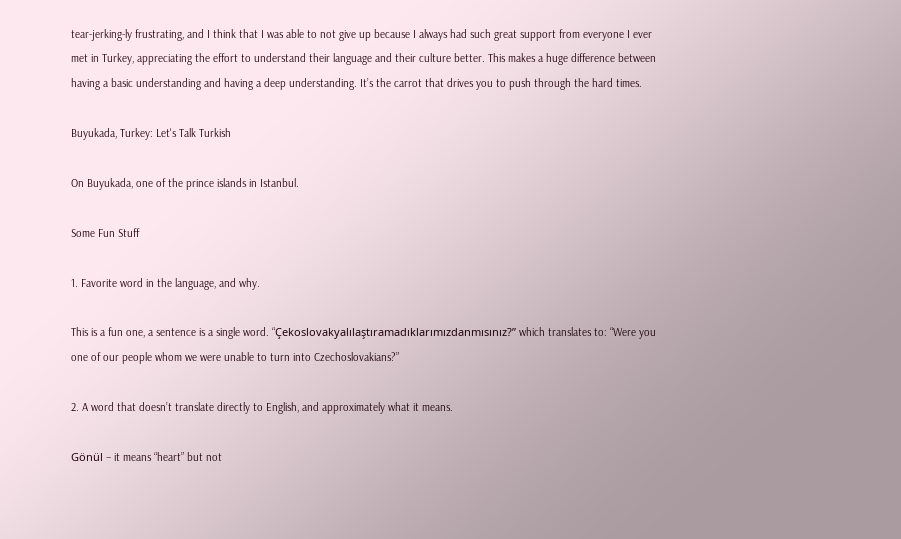tear-jerking-ly frustrating, and I think that I was able to not give up because I always had such great support from everyone I ever met in Turkey, appreciating the effort to understand their language and their culture better. This makes a huge difference between having a basic understanding and having a deep understanding. It’s the carrot that drives you to push through the hard times.

Buyukada, Turkey: Let's Talk Turkish

On Buyukada, one of the prince islands in Istanbul.

Some Fun Stuff

1. Favorite word in the language, and why.

This is a fun one, a sentence is a single word. “Çekoslovakyalılaştıramadıklarımızdanmısınız?” which translates to: “Were you one of our people whom we were unable to turn into Czechoslovakians?”

2. A word that doesn’t translate directly to English, and approximately what it means.

Gönül – it means “heart” but not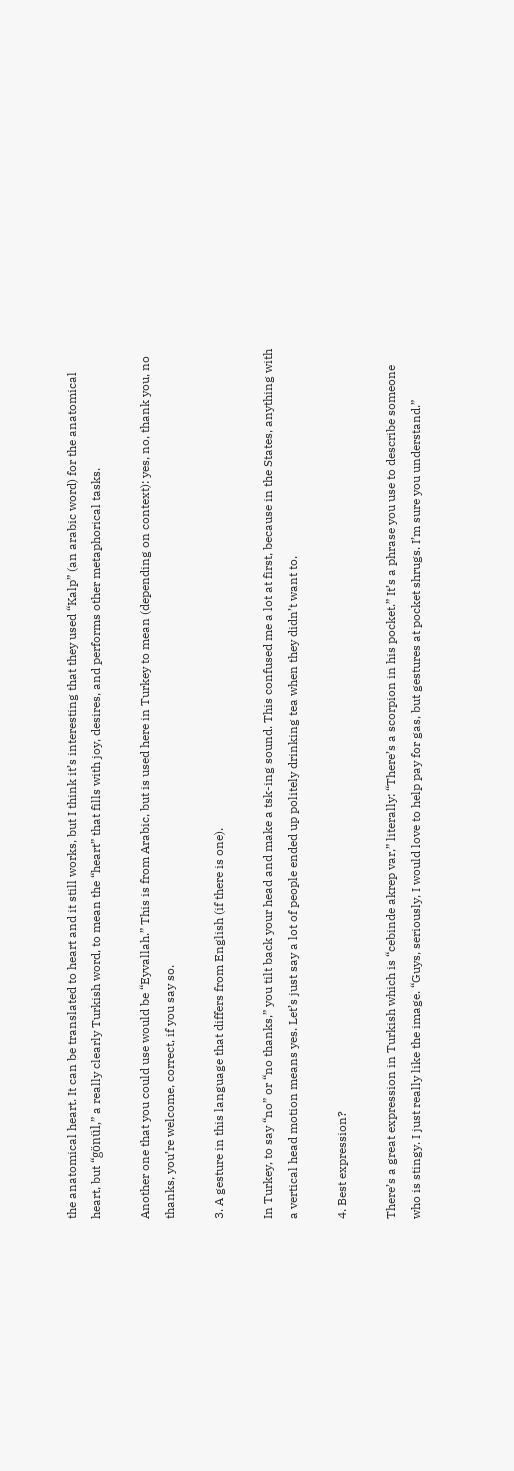the anatomical heart. It can be translated to heart and it still works, but I think it’s interesting that they used “Kalp” (an arabic word) for the anatomical heart, but “gönül,” a really clearly Turkish word, to mean the “heart” that fills with joy, desires, and performs other metaphorical tasks.

Another one that you could use would be “Eyvallah.” This is from Arabic, but is used here in Turkey to mean (depending on context): yes, no, thank you, no thanks, you’re welcome, correct, if you say so.

3. A gesture in this language that differs from English (if there is one).

In Turkey, to say “no” or “no thanks,” you tilt back your head and make a tsk-ing sound. This confused me a lot at first, because in the States, anything with a vertical head motion means yes. Let’s just say a lot of people ended up politely drinking tea when they didn’t want to.

4. Best expression?

There’s a great expression in Turkish which is “cebinde akrep var,” literally: “There’s a scorpion in his pocket.” It’s a phrase you use to describe someone who is stingy. I just really like the image. “Guys, seriously, I would love to help pay for gas, but gestures at pocket shrugs. I’m sure you understand.”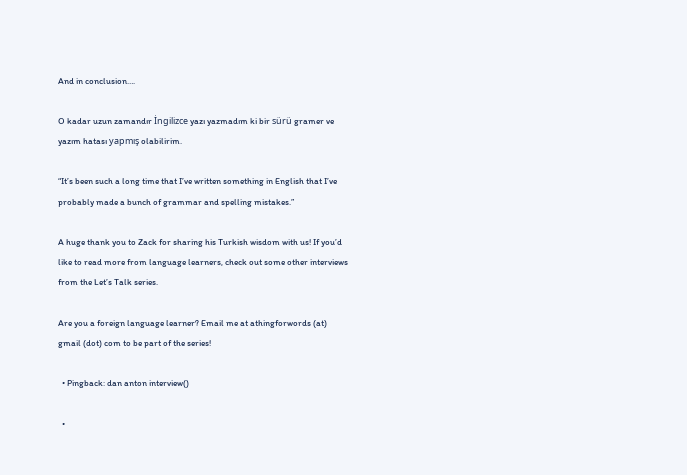And in conclusion….

O kadar uzun zamandır İngilizce yazı yazmadım ki bir sürü gramer ve yazım hatası yapmış olabilirim.

“It’s been such a long time that I’ve written something in English that I’ve probably made a bunch of grammar and spelling mistakes.”

A huge thank you to Zack for sharing his Turkish wisdom with us! If you’d like to read more from language learners, check out some other interviews from the Let’s Talk series.

Are you a foreign language learner? Email me at athingforwords (at) gmail (dot) com to be part of the series!

  • Pingback: dan anton interview()

  •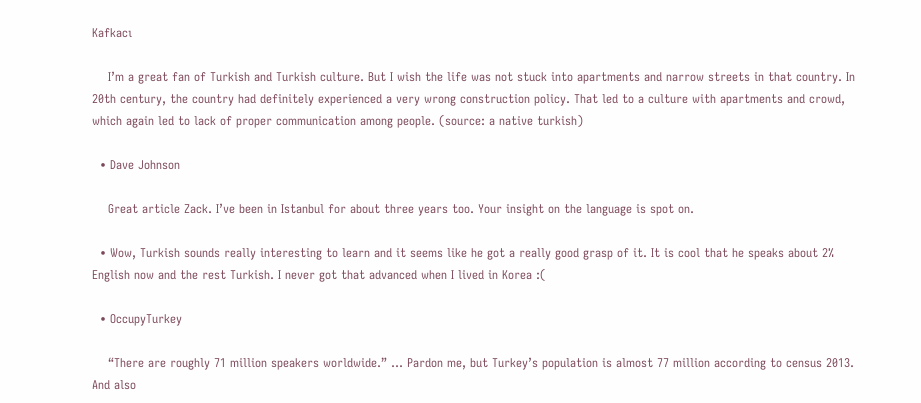Kafkacı

    I’m a great fan of Turkish and Turkish culture. But I wish the life was not stuck into apartments and narrow streets in that country. In 20th century, the country had definitely experienced a very wrong construction policy. That led to a culture with apartments and crowd, which again led to lack of proper communication among people. (source: a native turkish)

  • Dave Johnson

    Great article Zack. I’ve been in Istanbul for about three years too. Your insight on the language is spot on.

  • Wow, Turkish sounds really interesting to learn and it seems like he got a really good grasp of it. It is cool that he speaks about 2% English now and the rest Turkish. I never got that advanced when I lived in Korea :(

  • OccupyTurkey

    “There are roughly 71 million speakers worldwide.” … Pardon me, but Turkey’s population is almost 77 million according to census 2013. And also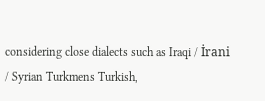considering close dialects such as Iraqi / İrani / Syrian Turkmens Turkish,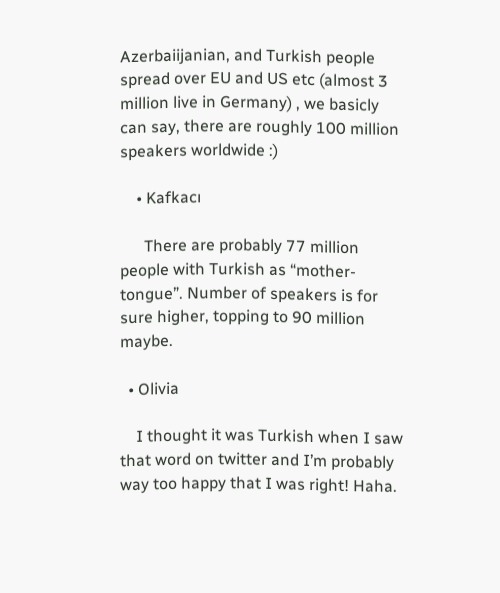Azerbaiijanian, and Turkish people spread over EU and US etc (almost 3 million live in Germany) , we basicly can say, there are roughly 100 million speakers worldwide :)

    • Kafkacı

      There are probably 77 million people with Turkish as “mother-tongue”. Number of speakers is for sure higher, topping to 90 million maybe.

  • Olivia

    I thought it was Turkish when I saw that word on twitter and I’m probably way too happy that I was right! Haha.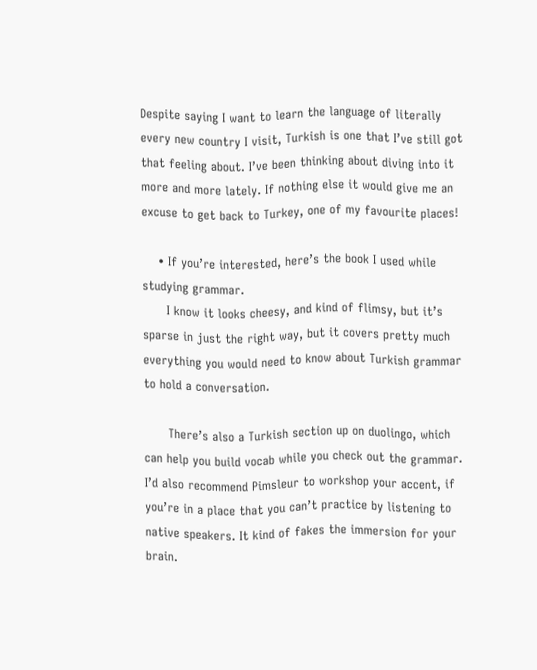Despite saying I want to learn the language of literally every new country I visit, Turkish is one that I’ve still got that feeling about. I’ve been thinking about diving into it more and more lately. If nothing else it would give me an excuse to get back to Turkey, one of my favourite places!

    • If you’re interested, here’s the book I used while studying grammar.
      I know it looks cheesy, and kind of flimsy, but it’s sparse in just the right way, but it covers pretty much everything you would need to know about Turkish grammar to hold a conversation.

      There’s also a Turkish section up on duolingo, which can help you build vocab while you check out the grammar. I’d also recommend Pimsleur to workshop your accent, if you’re in a place that you can’t practice by listening to native speakers. It kind of fakes the immersion for your brain.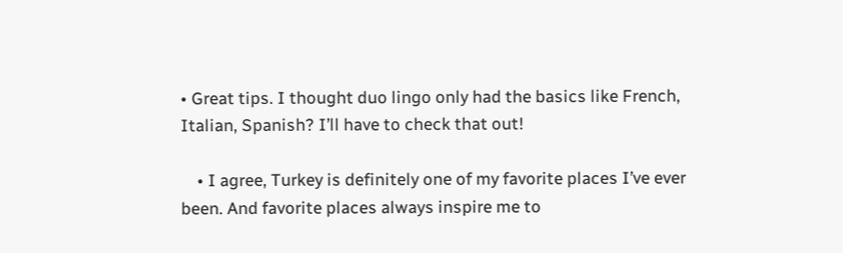• Great tips. I thought duo lingo only had the basics like French, Italian, Spanish? I’ll have to check that out!

    • I agree, Turkey is definitely one of my favorite places I’ve ever been. And favorite places always inspire me to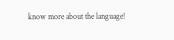know more about the language!